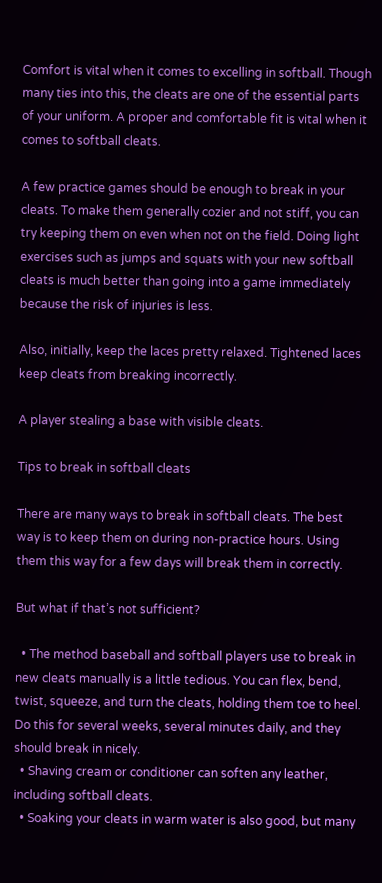Comfort is vital when it comes to excelling in softball. Though many ties into this, the cleats are one of the essential parts of your uniform. A proper and comfortable fit is vital when it comes to softball cleats.

A few practice games should be enough to break in your cleats. To make them generally cozier and not stiff, you can try keeping them on even when not on the field. Doing light exercises such as jumps and squats with your new softball cleats is much better than going into a game immediately because the risk of injuries is less.

Also, initially, keep the laces pretty relaxed. Tightened laces keep cleats from breaking incorrectly.

A player stealing a base with visible cleats.

Tips to break in softball cleats

There are many ways to break in softball cleats. The best way is to keep them on during non-practice hours. Using them this way for a few days will break them in correctly.

But what if that’s not sufficient?

  • The method baseball and softball players use to break in new cleats manually is a little tedious. You can flex, bend, twist, squeeze, and turn the cleats, holding them toe to heel. Do this for several weeks, several minutes daily, and they should break in nicely.
  • Shaving cream or conditioner can soften any leather, including softball cleats.
  • Soaking your cleats in warm water is also good, but many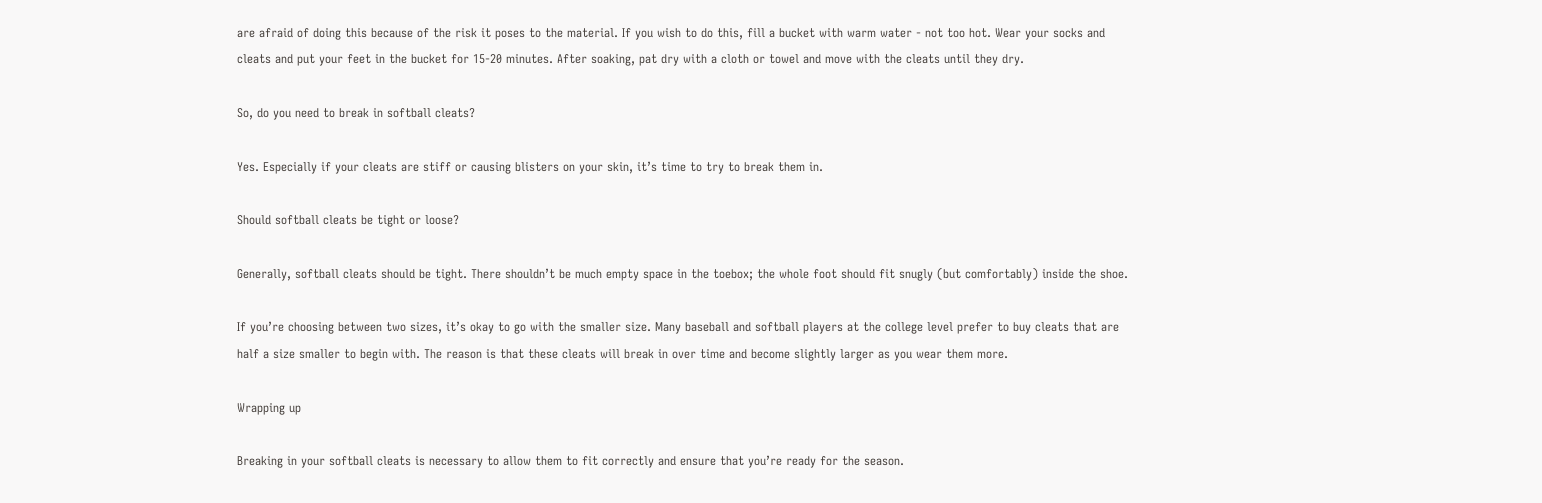are afraid of doing this because of the risk it poses to the material. If you wish to do this, fill a bucket with warm water - not too hot. Wear your socks and cleats and put your feet in the bucket for 15-20 minutes. After soaking, pat dry with a cloth or towel and move with the cleats until they dry.

So, do you need to break in softball cleats?

Yes. Especially if your cleats are stiff or causing blisters on your skin, it’s time to try to break them in.

Should softball cleats be tight or loose?

Generally, softball cleats should be tight. There shouldn’t be much empty space in the toebox; the whole foot should fit snugly (but comfortably) inside the shoe.

If you’re choosing between two sizes, it’s okay to go with the smaller size. Many baseball and softball players at the college level prefer to buy cleats that are half a size smaller to begin with. The reason is that these cleats will break in over time and become slightly larger as you wear them more.

Wrapping up

Breaking in your softball cleats is necessary to allow them to fit correctly and ensure that you’re ready for the season.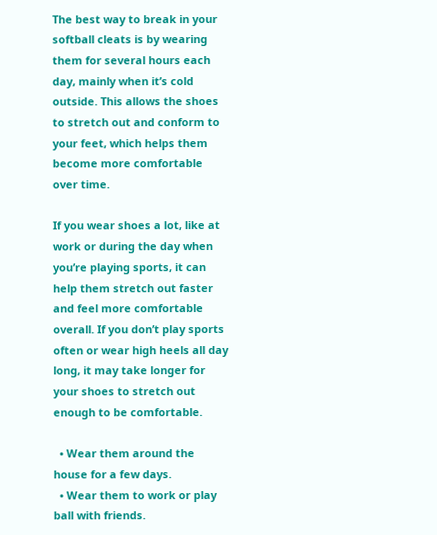The best way to break in your softball cleats is by wearing them for several hours each day, mainly when it’s cold outside. This allows the shoes to stretch out and conform to your feet, which helps them become more comfortable over time.

If you wear shoes a lot, like at work or during the day when you’re playing sports, it can help them stretch out faster and feel more comfortable overall. If you don’t play sports often or wear high heels all day long, it may take longer for your shoes to stretch out enough to be comfortable.

  • Wear them around the house for a few days.
  • Wear them to work or play ball with friends.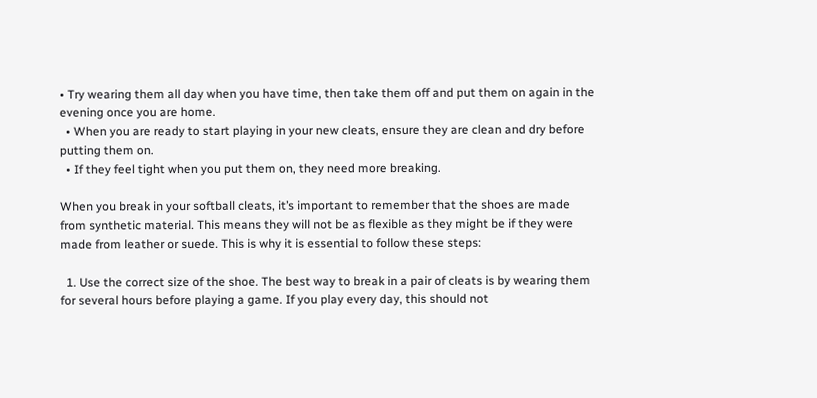• Try wearing them all day when you have time, then take them off and put them on again in the evening once you are home.
  • When you are ready to start playing in your new cleats, ensure they are clean and dry before putting them on.
  • If they feel tight when you put them on, they need more breaking.

When you break in your softball cleats, it’s important to remember that the shoes are made from synthetic material. This means they will not be as flexible as they might be if they were made from leather or suede. This is why it is essential to follow these steps:

  1. Use the correct size of the shoe. The best way to break in a pair of cleats is by wearing them for several hours before playing a game. If you play every day, this should not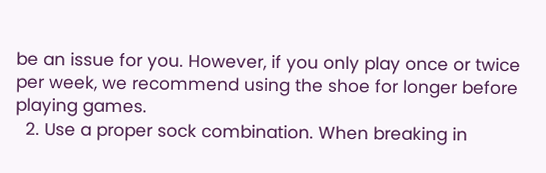be an issue for you. However, if you only play once or twice per week, we recommend using the shoe for longer before playing games.
  2. Use a proper sock combination. When breaking in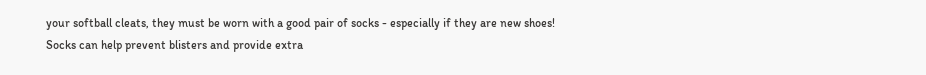your softball cleats, they must be worn with a good pair of socks - especially if they are new shoes! Socks can help prevent blisters and provide extra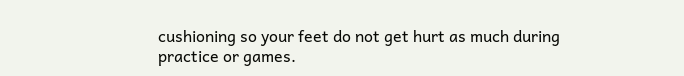cushioning so your feet do not get hurt as much during practice or games.